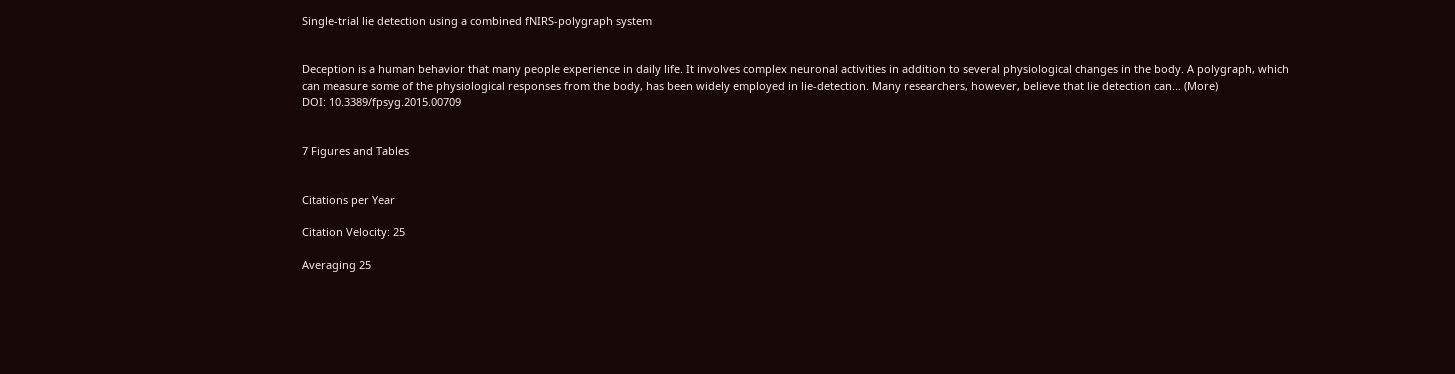Single-trial lie detection using a combined fNIRS-polygraph system


Deception is a human behavior that many people experience in daily life. It involves complex neuronal activities in addition to several physiological changes in the body. A polygraph, which can measure some of the physiological responses from the body, has been widely employed in lie-detection. Many researchers, however, believe that lie detection can… (More)
DOI: 10.3389/fpsyg.2015.00709


7 Figures and Tables


Citations per Year

Citation Velocity: 25

Averaging 25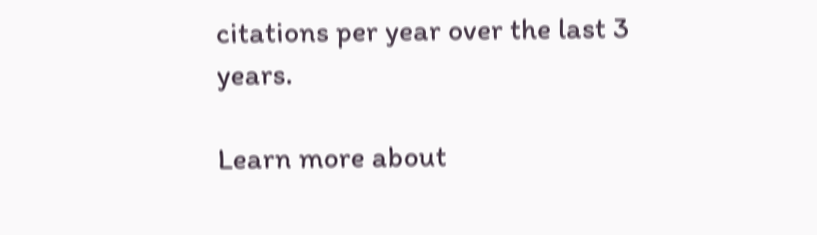citations per year over the last 3 years.

Learn more about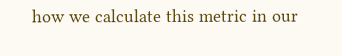how we calculate this metric in our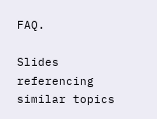FAQ.

Slides referencing similar topics